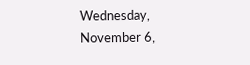Wednesday, November 6,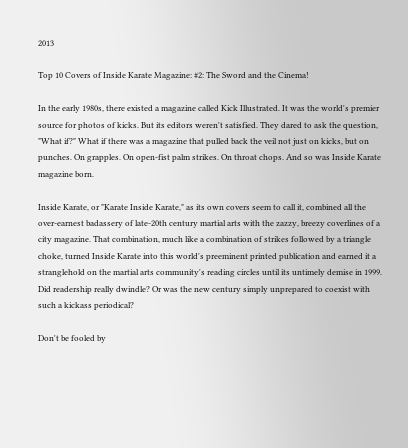2013

Top 10 Covers of Inside Karate Magazine: #2: The Sword and the Cinema!

In the early 1980s, there existed a magazine called Kick Illustrated. It was the world's premier source for photos of kicks. But its editors weren't satisfied. They dared to ask the question, "What if?" What if there was a magazine that pulled back the veil not just on kicks, but on punches. On grapples. On open-fist palm strikes. On throat chops. And so was Inside Karate magazine born.

Inside Karate, or "Karate Inside Karate," as its own covers seem to call it, combined all the over-earnest badassery of late-20th century martial arts with the zazzy, breezy coverlines of a city magazine. That combination, much like a combination of strikes followed by a triangle choke, turned Inside Karate into this world's preeminent printed publication and earned it a stranglehold on the martial arts community's reading circles until its untimely demise in 1999. Did readership really dwindle? Or was the new century simply unprepared to coexist with such a kickass periodical?

Don't be fooled by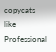copycats like Professional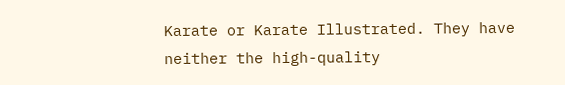Karate or Karate Illustrated. They have neither the high-quality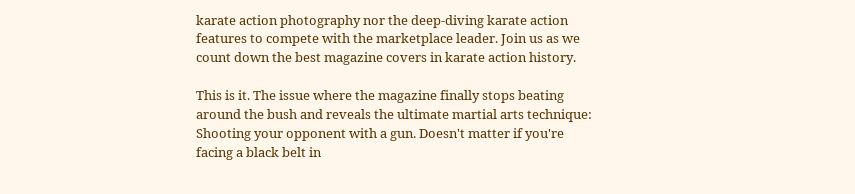karate action photography nor the deep-diving karate action features to compete with the marketplace leader. Join us as we count down the best magazine covers in karate action history.

This is it. The issue where the magazine finally stops beating around the bush and reveals the ultimate martial arts technique: Shooting your opponent with a gun. Doesn't matter if you're facing a black belt in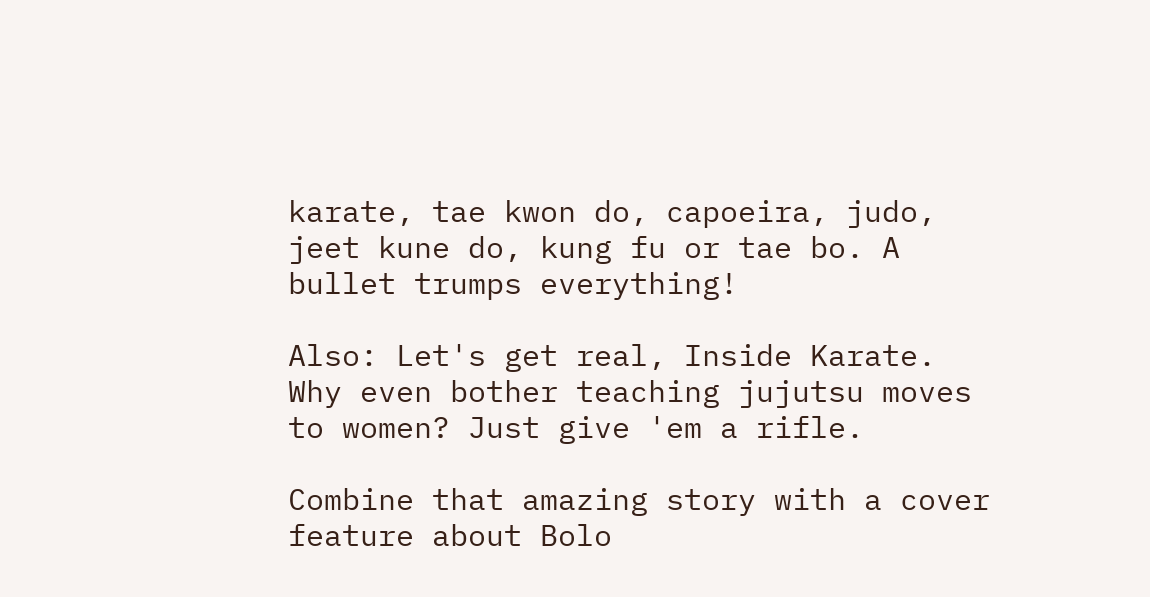karate, tae kwon do, capoeira, judo, jeet kune do, kung fu or tae bo. A bullet trumps everything!

Also: Let's get real, Inside Karate. Why even bother teaching jujutsu moves to women? Just give 'em a rifle.

Combine that amazing story with a cover feature about Bolo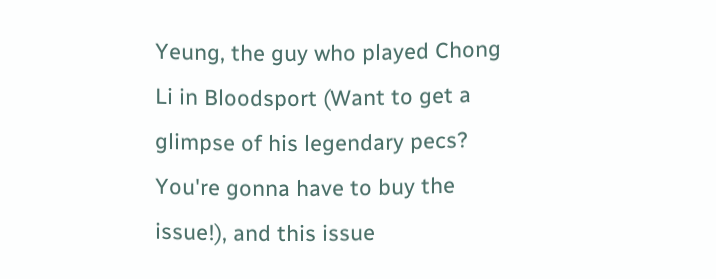Yeung, the guy who played Chong Li in Bloodsport (Want to get a glimpse of his legendary pecs? You're gonna have to buy the issue!), and this issue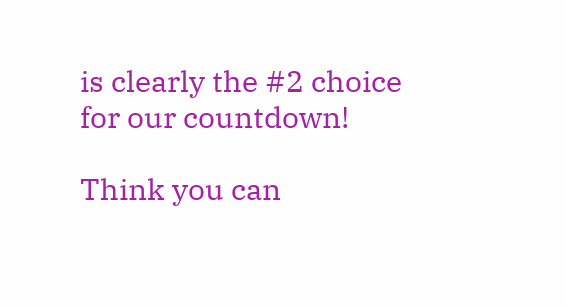is clearly the #2 choice for our countdown!

Think you can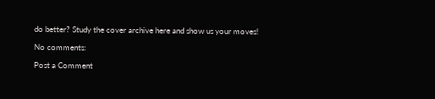do better? Study the cover archive here and show us your moves!

No comments:

Post a Comment